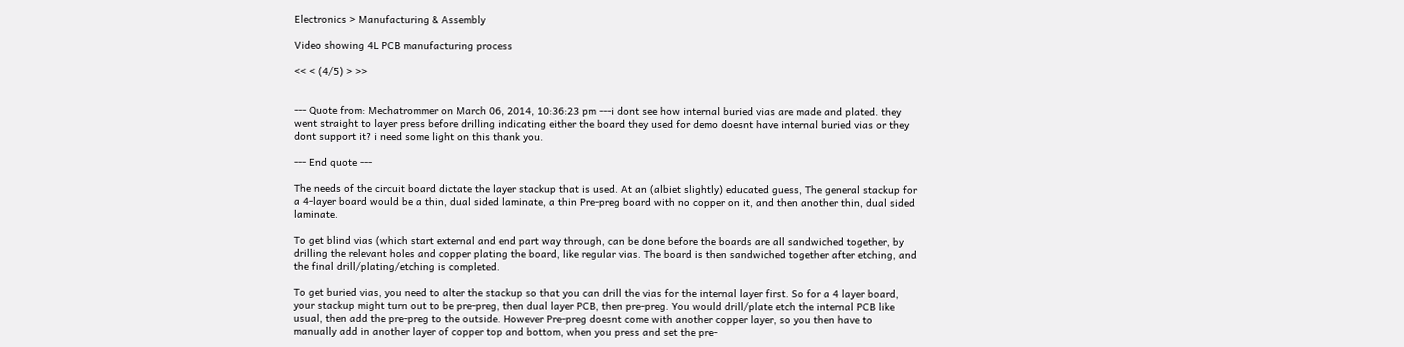Electronics > Manufacturing & Assembly

Video showing 4L PCB manufacturing process

<< < (4/5) > >>


--- Quote from: Mechatrommer on March 06, 2014, 10:36:23 pm ---i dont see how internal buried vias are made and plated. they went straight to layer press before drilling indicating either the board they used for demo doesnt have internal buried vias or they dont support it? i need some light on this thank you.

--- End quote ---

The needs of the circuit board dictate the layer stackup that is used. At an (albiet slightly) educated guess, The general stackup for a 4-layer board would be a thin, dual sided laminate, a thin Pre-preg board with no copper on it, and then another thin, dual sided laminate.

To get blind vias (which start external and end part way through, can be done before the boards are all sandwiched together, by drilling the relevant holes and copper plating the board, like regular vias. The board is then sandwiched together after etching, and the final drill/plating/etching is completed.

To get buried vias, you need to alter the stackup so that you can drill the vias for the internal layer first. So for a 4 layer board, your stackup might turn out to be pre-preg, then dual layer PCB, then pre-preg. You would drill/plate etch the internal PCB like usual, then add the pre-preg to the outside. However Pre-preg doesnt come with another copper layer, so you then have to manually add in another layer of copper top and bottom, when you press and set the pre-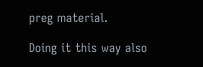preg material.

Doing it this way also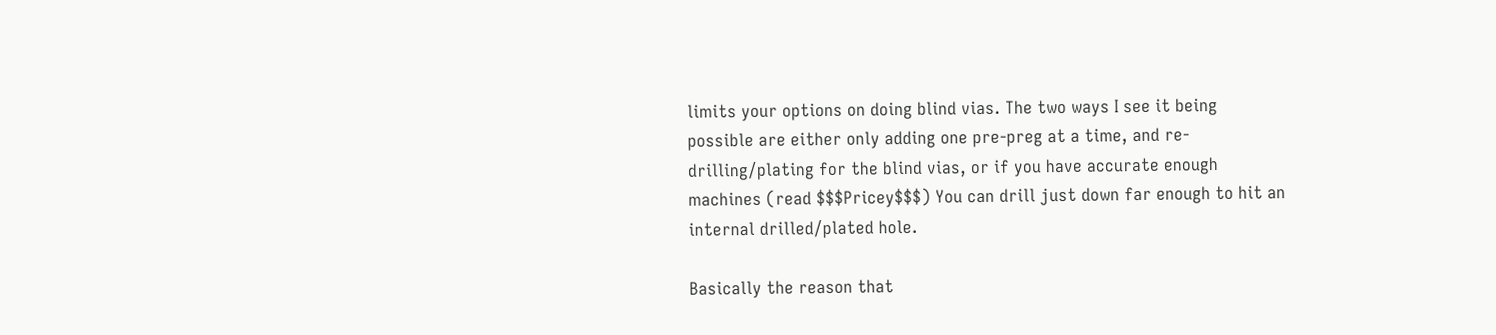limits your options on doing blind vias. The two ways I see it being possible are either only adding one pre-preg at a time, and re-drilling/plating for the blind vias, or if you have accurate enough machines (read $$$Pricey$$$) You can drill just down far enough to hit an internal drilled/plated hole.

Basically the reason that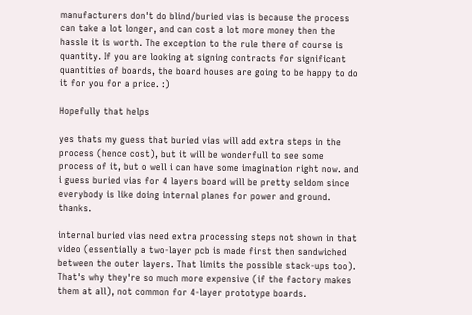manufacturers don't do blind/buried vias is because the process can take a lot longer, and can cost a lot more money then the hassle it is worth. The exception to the rule there of course is quantity. If you are looking at signing contracts for significant quantities of boards, the board houses are going to be happy to do it for you for a price. :)

Hopefully that helps

yes thats my guess that buried vias will add extra steps in the process (hence cost), but it will be wonderfull to see some process of it, but o well i can have some imagination right now. and i guess buried vias for 4 layers board will be pretty seldom since everybody is like doing internal planes for power and ground. thanks.

internal buried vias need extra processing steps not shown in that video (essentially a two-layer pcb is made first then sandwiched between the outer layers. That limits the possible stack-ups too). That's why they're so much more expensive (if the factory makes them at all), not common for 4-layer prototype boards.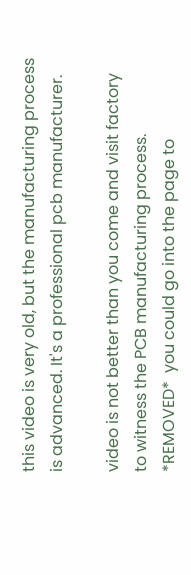this video is very old, but the manufacturing process is advanced. It's a professional pcb manufacturer.

video is not better than you come and visit factory to witness the PCB manufacturing process. *REMOVED*  you could go into the page to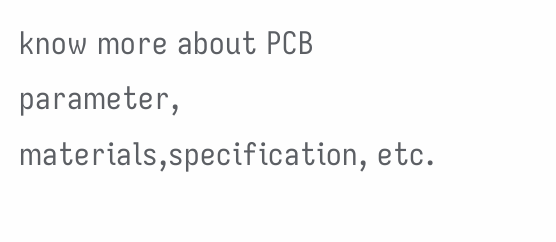know more about PCB parameter, materials,specification, etc.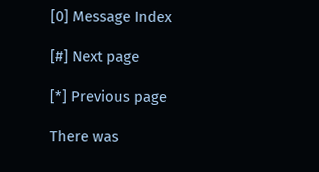[0] Message Index

[#] Next page

[*] Previous page

There was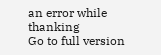an error while thanking
Go to full version